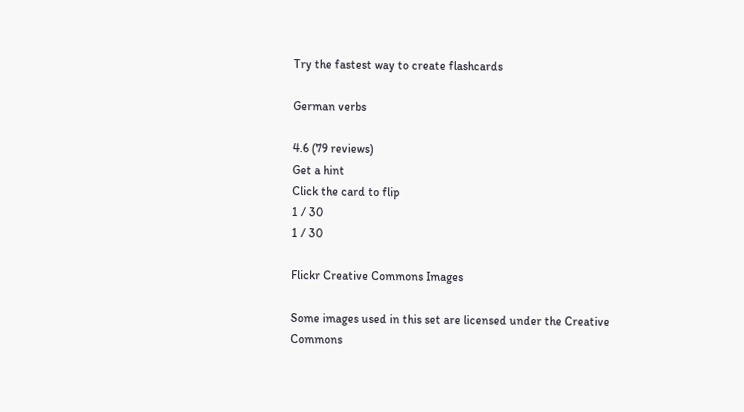Try the fastest way to create flashcards

German verbs

4.6 (79 reviews)
Get a hint
Click the card to flip
1 / 30
1 / 30

Flickr Creative Commons Images

Some images used in this set are licensed under the Creative Commons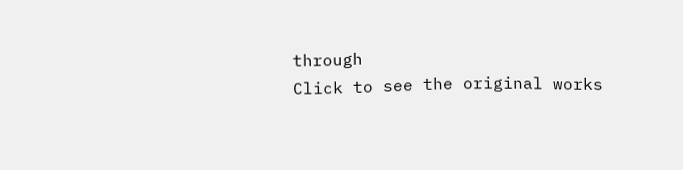through
Click to see the original works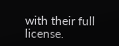with their full license.